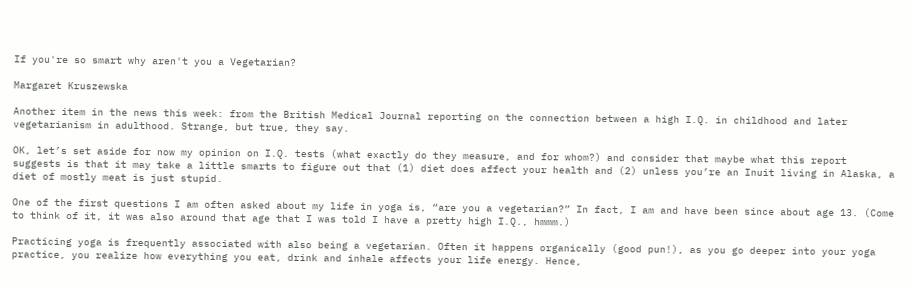If you're so smart why aren't you a Vegetarian?

Margaret Kruszewska

Another item in the news this week: from the British Medical Journal reporting on the connection between a high I.Q. in childhood and later vegetarianism in adulthood. Strange, but true, they say.

OK, let’s set aside for now my opinion on I.Q. tests (what exactly do they measure, and for whom?) and consider that maybe what this report suggests is that it may take a little smarts to figure out that (1) diet does affect your health and (2) unless you’re an Inuit living in Alaska, a diet of mostly meat is just stupid.

One of the first questions I am often asked about my life in yoga is, “are you a vegetarian?” In fact, I am and have been since about age 13. (Come to think of it, it was also around that age that I was told I have a pretty high I.Q., hmmm.)

Practicing yoga is frequently associated with also being a vegetarian. Often it happens organically (good pun!), as you go deeper into your yoga practice, you realize how everything you eat, drink and inhale affects your life energy. Hence,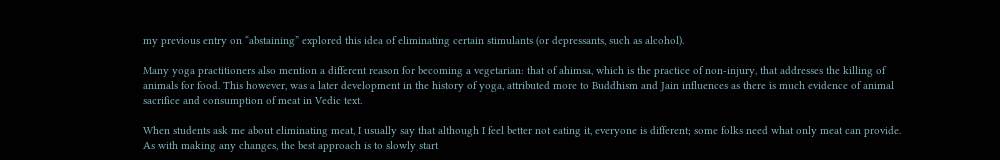my previous entry on “abstaining” explored this idea of eliminating certain stimulants (or depressants, such as alcohol).

Many yoga practitioners also mention a different reason for becoming a vegetarian: that of ahimsa, which is the practice of non-injury, that addresses the killing of animals for food. This however, was a later development in the history of yoga, attributed more to Buddhism and Jain influences as there is much evidence of animal sacrifice and consumption of meat in Vedic text.

When students ask me about eliminating meat, I usually say that although I feel better not eating it, everyone is different; some folks need what only meat can provide. As with making any changes, the best approach is to slowly start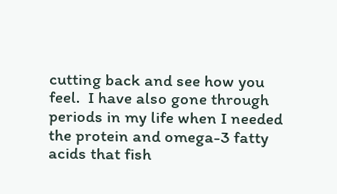cutting back and see how you feel.  I have also gone through periods in my life when I needed the protein and omega-3 fatty acids that fish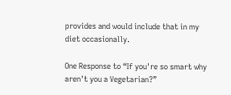provides and would include that in my diet occasionally.

One Response to “If you're so smart why aren't you a Vegetarian?”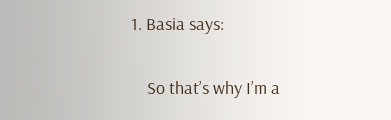1. Basia says:

    So that’s why I’m a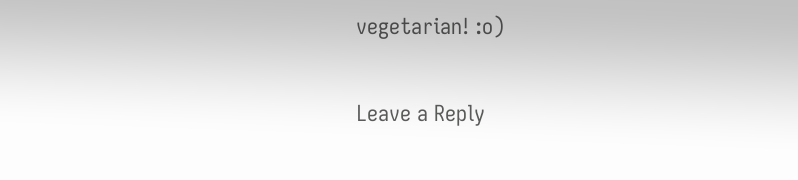vegetarian! :o)

Leave a Reply